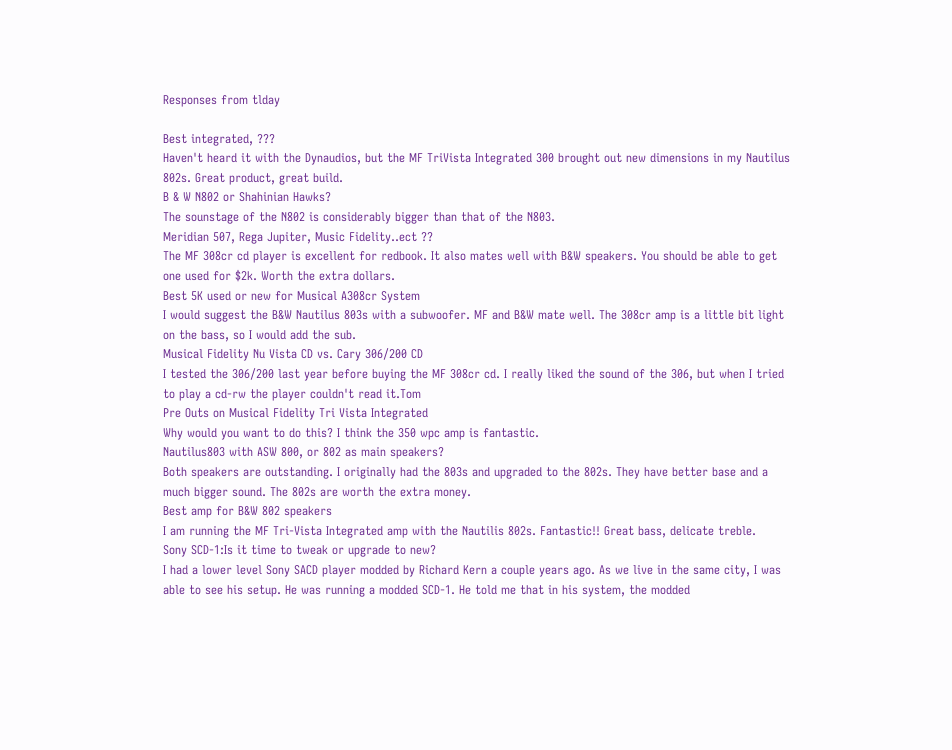Responses from tlday

Best integrated, ???
Haven't heard it with the Dynaudios, but the MF TriVista Integrated 300 brought out new dimensions in my Nautilus 802s. Great product, great build.
B & W N802 or Shahinian Hawks?
The sounstage of the N802 is considerably bigger than that of the N803.
Meridian 507, Rega Jupiter, Music Fidelity..ect ??
The MF 308cr cd player is excellent for redbook. It also mates well with B&W speakers. You should be able to get one used for $2k. Worth the extra dollars.
Best 5K used or new for Musical A308cr System
I would suggest the B&W Nautilus 803s with a subwoofer. MF and B&W mate well. The 308cr amp is a little bit light on the bass, so I would add the sub.
Musical Fidelity Nu Vista CD vs. Cary 306/200 CD
I tested the 306/200 last year before buying the MF 308cr cd. I really liked the sound of the 306, but when I tried to play a cd-rw the player couldn't read it.Tom
Pre Outs on Musical Fidelity Tri Vista Integrated
Why would you want to do this? I think the 350 wpc amp is fantastic.
Nautilus803 with ASW 800, or 802 as main speakers?
Both speakers are outstanding. I originally had the 803s and upgraded to the 802s. They have better base and a much bigger sound. The 802s are worth the extra money.
Best amp for B&W 802 speakers
I am running the MF Tri-Vista Integrated amp with the Nautilis 802s. Fantastic!! Great bass, delicate treble.
Sony SCD-1:Is it time to tweak or upgrade to new?
I had a lower level Sony SACD player modded by Richard Kern a couple years ago. As we live in the same city, I was able to see his setup. He was running a modded SCD-1. He told me that in his system, the modded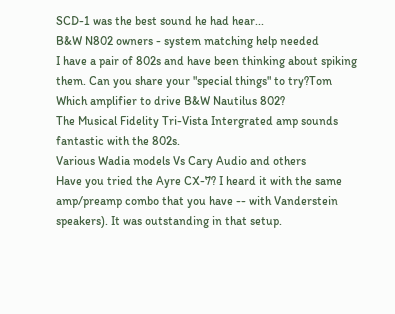SCD-1 was the best sound he had hear...
B&W N802 owners - system matching help needed
I have a pair of 802s and have been thinking about spiking them. Can you share your "special things" to try?Tom
Which amplifier to drive B&W Nautilus 802?
The Musical Fidelity Tri-Vista Intergrated amp sounds fantastic with the 802s.
Various Wadia models Vs Cary Audio and others
Have you tried the Ayre CX-7? I heard it with the same amp/preamp combo that you have -- with Vanderstein speakers). It was outstanding in that setup.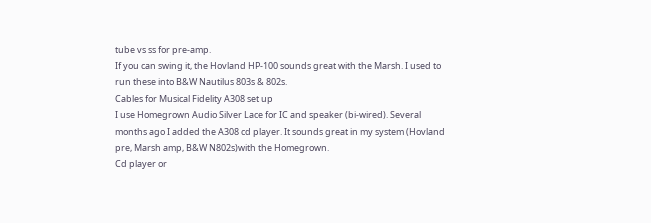tube vs ss for pre-amp.
If you can swing it, the Hovland HP-100 sounds great with the Marsh. I used to run these into B&W Nautilus 803s & 802s.
Cables for Musical Fidelity A308 set up
I use Homegrown Audio Silver Lace for IC and speaker (bi-wired). Several months ago I added the A308 cd player. It sounds great in my system (Hovland pre, Marsh amp, B&W N802s)with the Homegrown.
Cd player or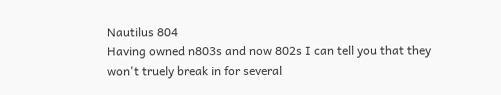Nautilus 804
Having owned n803s and now 802s I can tell you that they won't truely break in for several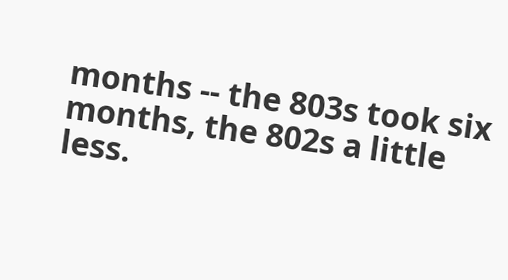months -- the 803s took six months, the 802s a little less.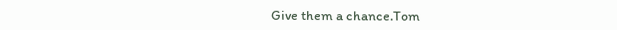Give them a chance.Tom